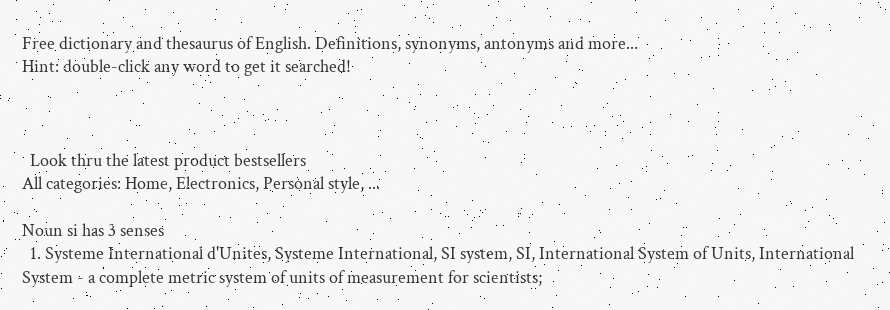Free dictionary and thesaurus of English. Definitions, synonyms, antonyms and more...
Hint: double-click any word to get it searched!



  Look thru the latest product bestsellers
All categories: Home, Electronics, Personal style, ...

Noun si has 3 senses
  1. Systeme International d'Unites, Systeme International, SI system, SI, International System of Units, International System - a complete metric system of units of measurement for scientists;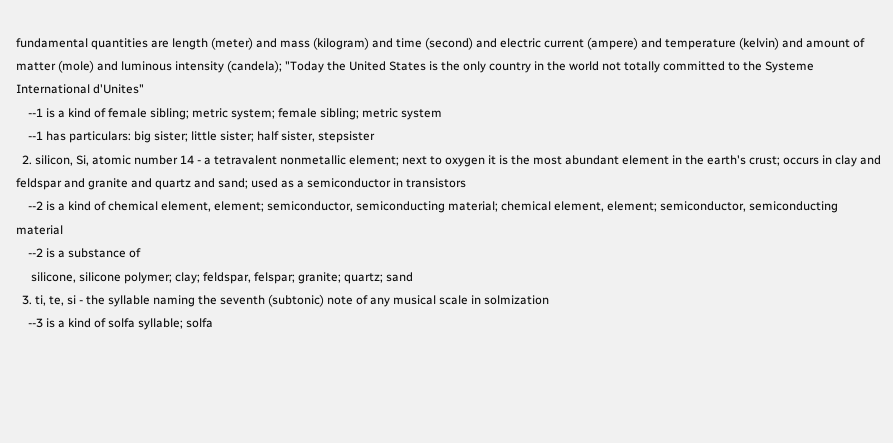fundamental quantities are length (meter) and mass (kilogram) and time (second) and electric current (ampere) and temperature (kelvin) and amount of matter (mole) and luminous intensity (candela); "Today the United States is the only country in the world not totally committed to the Systeme International d'Unites"
    --1 is a kind of female sibling; metric system; female sibling; metric system
    --1 has particulars: big sister; little sister; half sister, stepsister
  2. silicon, Si, atomic number 14 - a tetravalent nonmetallic element; next to oxygen it is the most abundant element in the earth's crust; occurs in clay and feldspar and granite and quartz and sand; used as a semiconductor in transistors
    --2 is a kind of chemical element, element; semiconductor, semiconducting material; chemical element, element; semiconductor, semiconducting material
    --2 is a substance of
     silicone, silicone polymer; clay; feldspar, felspar; granite; quartz; sand
  3. ti, te, si - the syllable naming the seventh (subtonic) note of any musical scale in solmization
    --3 is a kind of solfa syllable; solfa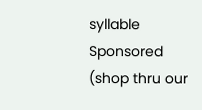syllable
Sponsored (shop thru our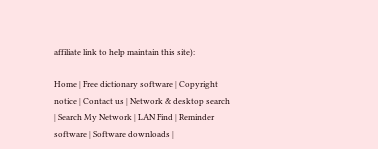affiliate link to help maintain this site):

Home | Free dictionary software | Copyright notice | Contact us | Network & desktop search | Search My Network | LAN Find | Reminder software | Software downloads |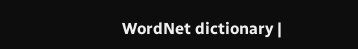WordNet dictionary |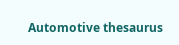Automotive thesaurus